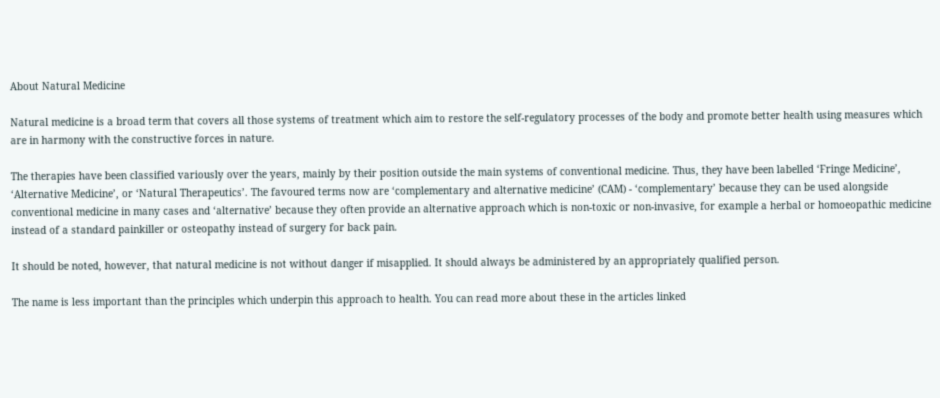About Natural Medicine

Natural medicine is a broad term that covers all those systems of treatment which aim to restore the self-regulatory processes of the body and promote better health using measures which are in harmony with the constructive forces in nature.

The therapies have been classified variously over the years, mainly by their position outside the main systems of conventional medicine. Thus, they have been labelled ‘Fringe Medicine’, ‘Alternative Medicine’, or ‘Natural Therapeutics’. The favoured terms now are ‘complementary and alternative medicine’ (CAM) - ‘complementary’ because they can be used alongside conventional medicine in many cases and ‘alternative’ because they often provide an alternative approach which is non-toxic or non-invasive, for example a herbal or homoeopathic medicine instead of a standard painkiller or osteopathy instead of surgery for back pain.

It should be noted, however, that natural medicine is not without danger if misapplied. It should always be administered by an appropriately qualified person.

The name is less important than the principles which underpin this approach to health. You can read more about these in the articles linked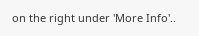on the right under 'More Info'..